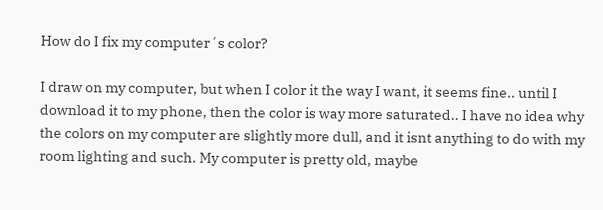How do I fix my computer´s color?

I draw on my computer, but when I color it the way I want, it seems fine.. until I download it to my phone, then the color is way more saturated.. I have no idea why the colors on my computer are slightly more dull, and it isnt anything to do with my room lighting and such. My computer is pretty old, maybe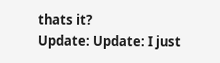thats it?
Update: Update: I just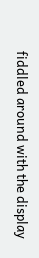fiddled around with the display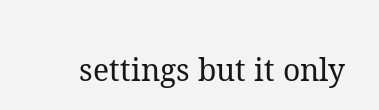settings but it only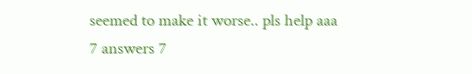seemed to make it worse.. pls help aaa
7 answers 7